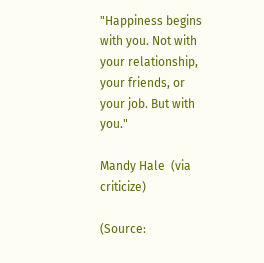"Happiness begins with you. Not with your relationship, your friends, or your job. But with you."

Mandy Hale  (via criticize)

(Source: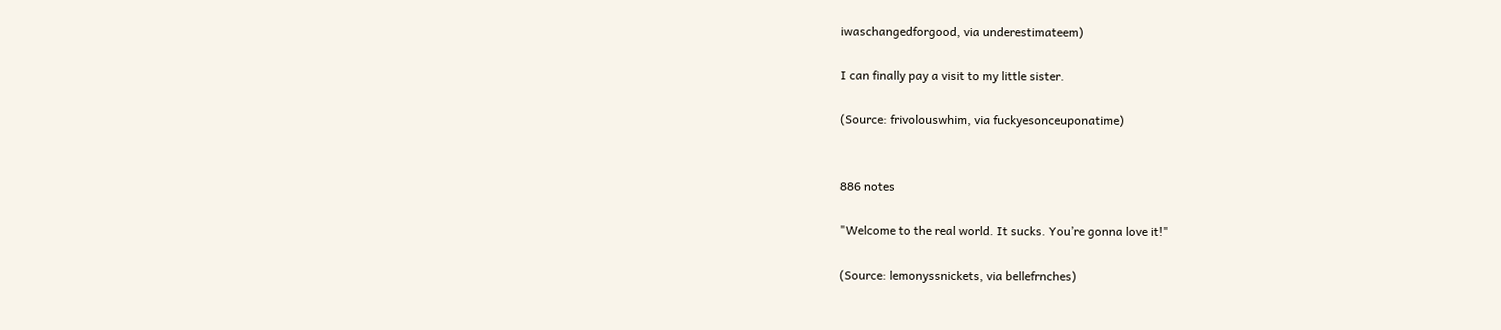iwaschangedforgood, via underestimateem)

I can finally pay a visit to my little sister.

(Source: frivolouswhim, via fuckyesonceuponatime)


886 notes

"Welcome to the real world. It sucks. You’re gonna love it!"

(Source: lemonyssnickets, via bellefrnches)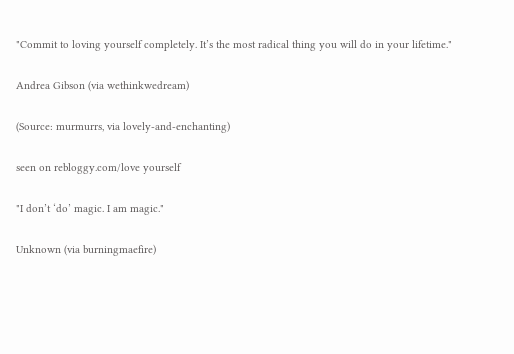"Commit to loving yourself completely. It’s the most radical thing you will do in your lifetime."

Andrea Gibson (via wethinkwedream)

(Source: murmurrs, via lovely-and-enchanting)

seen on rebloggy.com/love yourself

"I don’t ‘do’ magic. I am magic."

Unknown (via burningmaefire)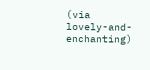(via lovely-and-enchanting)